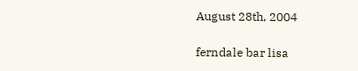August 28th, 2004

ferndale bar lisa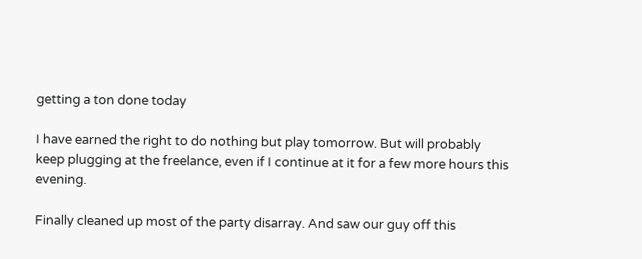getting a ton done today

I have earned the right to do nothing but play tomorrow. But will probably keep plugging at the freelance, even if I continue at it for a few more hours this evening.

Finally cleaned up most of the party disarray. And saw our guy off this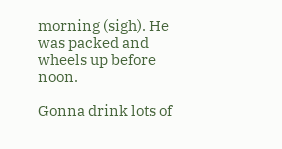morning (sigh). He was packed and wheels up before noon.

Gonna drink lots of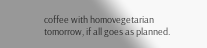coffee with homovegetarian tomorrow, if all goes as planned.